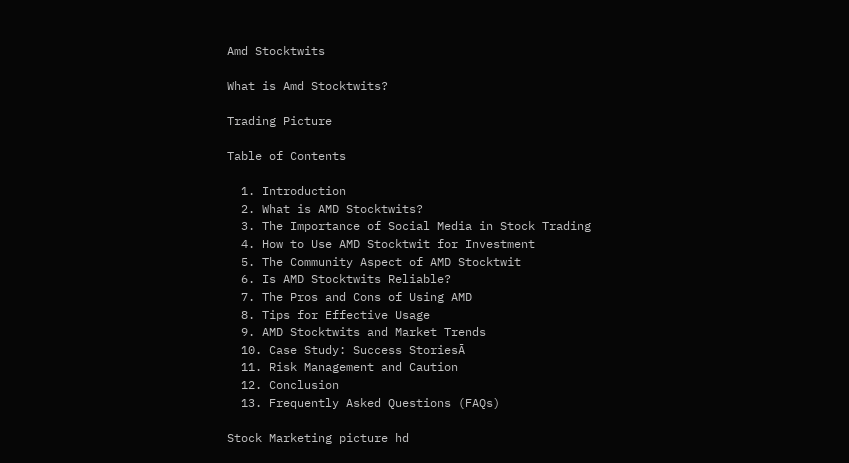Amd Stocktwits

What is Amd Stocktwits?

Trading Picture

Table of Contents

  1. Introduction
  2. What is AMD Stocktwits?
  3. The Importance of Social Media in Stock Trading
  4. How to Use AMD Stocktwit for Investment
  5. The Community Aspect of AMD Stocktwit
  6. Is AMD Stocktwits Reliable?
  7. The Pros and Cons of Using AMD
  8. Tips for Effective Usage
  9. AMD Stocktwits and Market Trends
  10. Case Study: Success StoriesĀ
  11. Risk Management and Caution
  12. Conclusion
  13. Frequently Asked Questions (FAQs)

Stock Marketing picture hd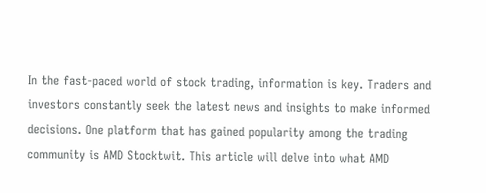In the fast-paced world of stock trading, information is key. Traders and investors constantly seek the latest news and insights to make informed decisions. One platform that has gained popularity among the trading community is AMD Stocktwit. This article will delve into what AMD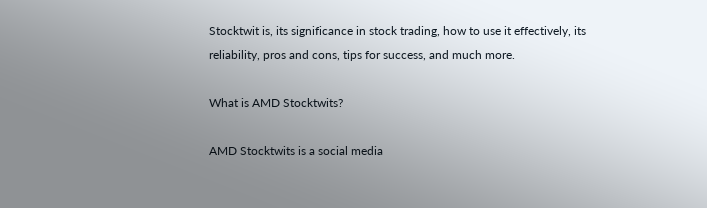Stocktwit is, its significance in stock trading, how to use it effectively, its reliability, pros and cons, tips for success, and much more.

What is AMD Stocktwits?

AMD Stocktwits is a social media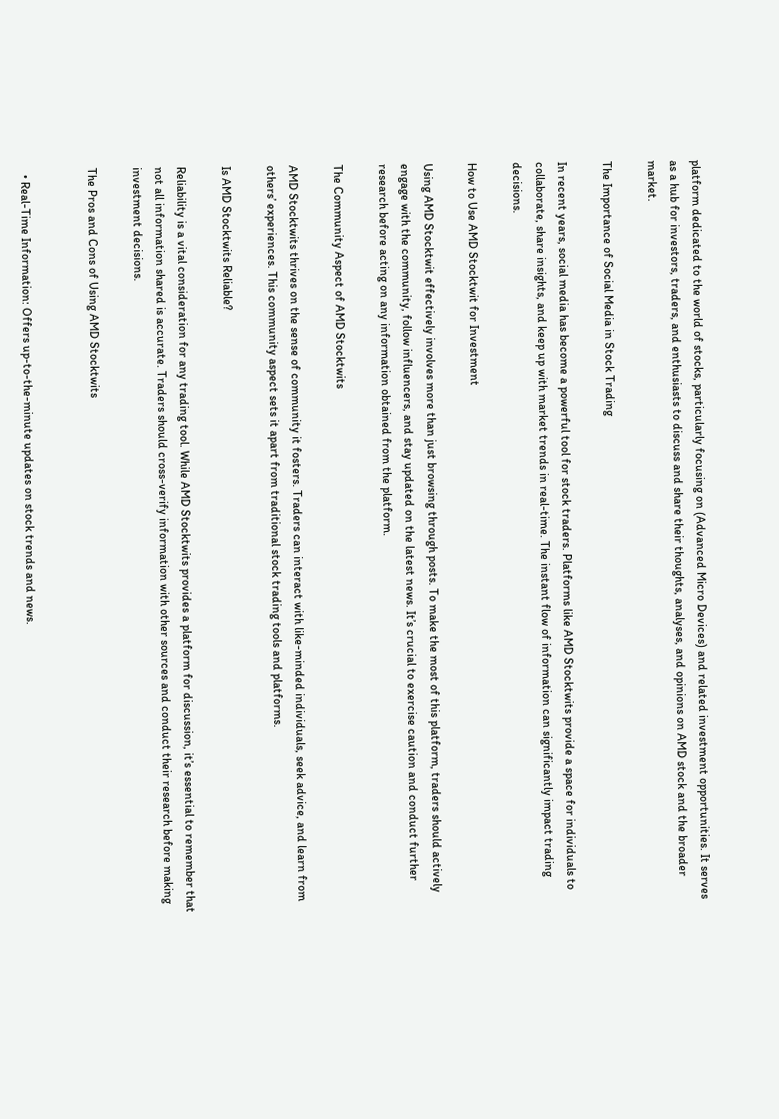platform dedicated to the world of stocks, particularly focusing on (Advanced Micro Devices) and related investment opportunities. It serves as a hub for investors, traders, and enthusiasts to discuss and share their thoughts, analyses, and opinions on AMD stock and the broader market.

The Importance of Social Media in Stock Trading

In recent years, social media has become a powerful tool for stock traders. Platforms like AMD Stocktwits provide a space for individuals to collaborate, share insights, and keep up with market trends in real-time. The instant flow of information can significantly impact trading decisions.

How to Use AMD Stocktwit for Investment

Using AMD Stocktwit effectively involves more than just browsing through posts. To make the most of this platform, traders should actively engage with the community, follow influencers, and stay updated on the latest news. It’s crucial to exercise caution and conduct further research before acting on any information obtained from the platform.

The Community Aspect of AMD Stocktwits

AMD Stocktwits thrives on the sense of community it fosters. Traders can interact with like-minded individuals, seek advice, and learn from others’ experiences. This community aspect sets it apart from traditional stock trading tools and platforms.

Is AMD Stocktwits Reliable?

Reliability is a vital consideration for any trading tool. While AMD Stocktwits provides a platform for discussion, it’s essential to remember that not all information shared is accurate. Traders should cross-verify information with other sources and conduct their research before making investment decisions.

The Pros and Cons of Using AMD Stocktwits


  • Real-Time Information: Offers up-to-the-minute updates on stock trends and news.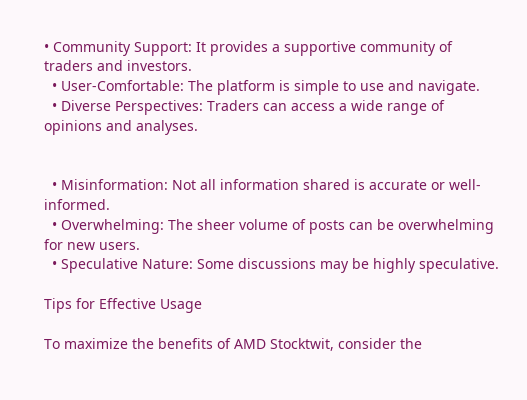• Community Support: It provides a supportive community of traders and investors.
  • User-Comfortable: The platform is simple to use and navigate.
  • Diverse Perspectives: Traders can access a wide range of opinions and analyses.


  • Misinformation: Not all information shared is accurate or well-informed.
  • Overwhelming: The sheer volume of posts can be overwhelming for new users.
  • Speculative Nature: Some discussions may be highly speculative.

Tips for Effective Usage

To maximize the benefits of AMD Stocktwit, consider the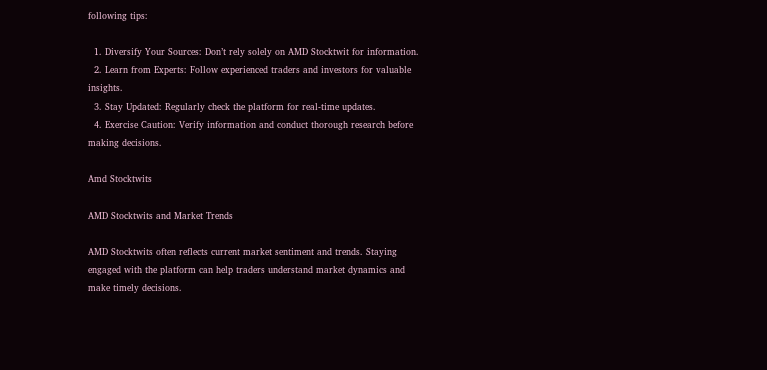following tips:

  1. Diversify Your Sources: Don’t rely solely on AMD Stocktwit for information.
  2. Learn from Experts: Follow experienced traders and investors for valuable insights.
  3. Stay Updated: Regularly check the platform for real-time updates.
  4. Exercise Caution: Verify information and conduct thorough research before making decisions.

Amd Stocktwits

AMD Stocktwits and Market Trends

AMD Stocktwits often reflects current market sentiment and trends. Staying engaged with the platform can help traders understand market dynamics and make timely decisions.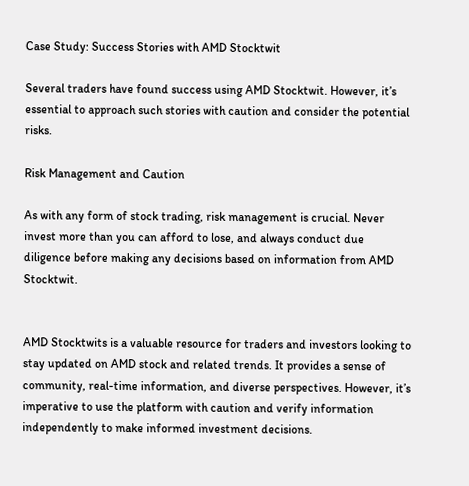Case Study: Success Stories with AMD Stocktwit

Several traders have found success using AMD Stocktwit. However, it’s essential to approach such stories with caution and consider the potential risks.

Risk Management and Caution

As with any form of stock trading, risk management is crucial. Never invest more than you can afford to lose, and always conduct due diligence before making any decisions based on information from AMD Stocktwit.


AMD Stocktwits is a valuable resource for traders and investors looking to stay updated on AMD stock and related trends. It provides a sense of community, real-time information, and diverse perspectives. However, it’s imperative to use the platform with caution and verify information independently to make informed investment decisions.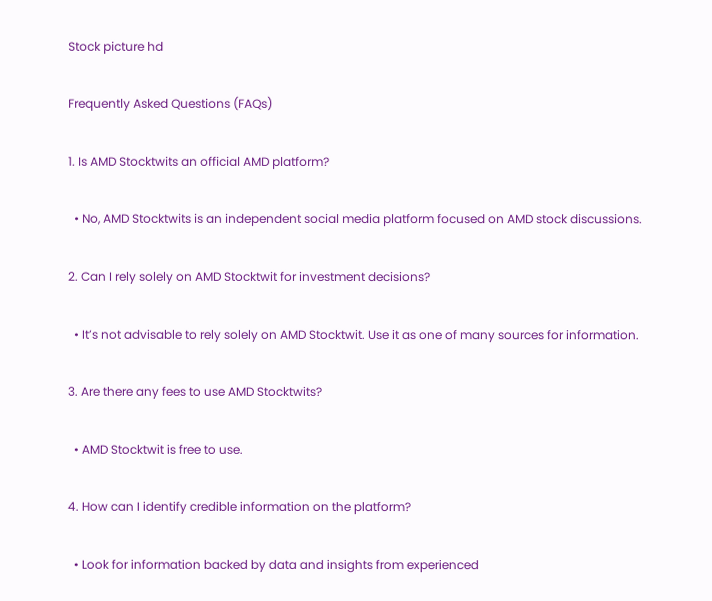Stock picture hd

Frequently Asked Questions (FAQs)

1. Is AMD Stocktwits an official AMD platform?

  • No, AMD Stocktwits is an independent social media platform focused on AMD stock discussions.

2. Can I rely solely on AMD Stocktwit for investment decisions?

  • It’s not advisable to rely solely on AMD Stocktwit. Use it as one of many sources for information.

3. Are there any fees to use AMD Stocktwits?

  • AMD Stocktwit is free to use.

4. How can I identify credible information on the platform?

  • Look for information backed by data and insights from experienced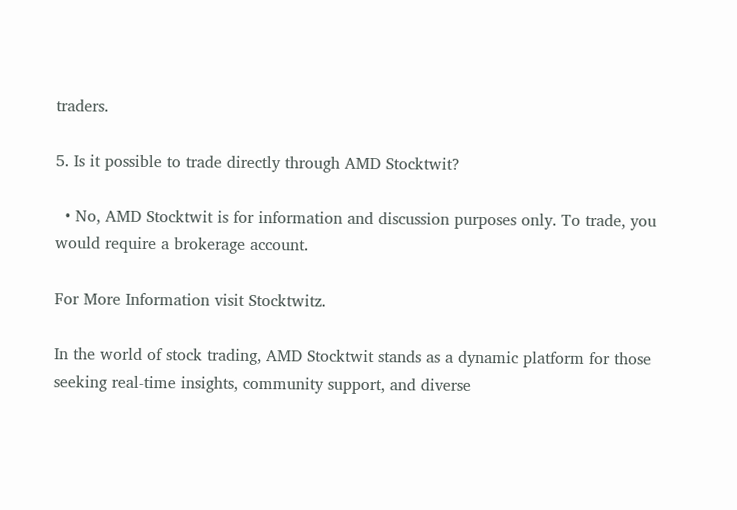traders.

5. Is it possible to trade directly through AMD Stocktwit?

  • No, AMD Stocktwit is for information and discussion purposes only. To trade, you would require a brokerage account.

For More Information visit Stocktwitz.

In the world of stock trading, AMD Stocktwit stands as a dynamic platform for those seeking real-time insights, community support, and diverse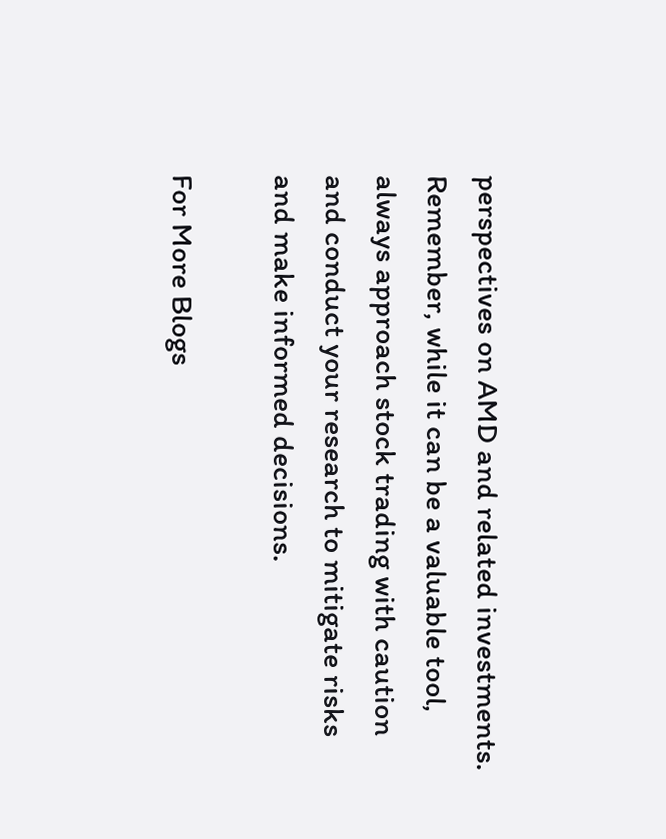perspectives on AMD and related investments. Remember, while it can be a valuable tool, always approach stock trading with caution and conduct your research to mitigate risks and make informed decisions.

For More Blogs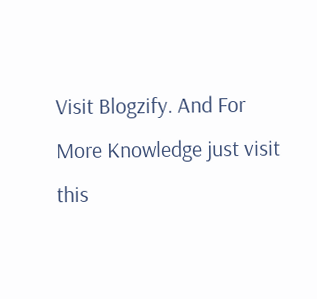Visit Blogzify. And For More Knowledge just visit this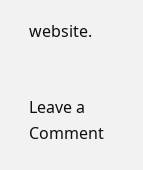website.


Leave a Comment